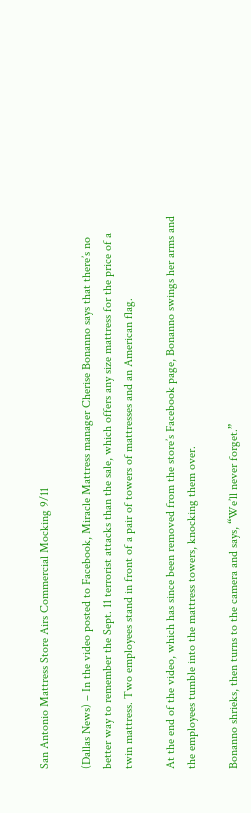San Antonio Mattress Store Airs Commercial Mocking 9/11

(Dallas News) – In the video posted to Facebook, Miracle Mattress manager Cherise Bonanno says that there’s no better way to remember the Sept. 11 terrorist attacks than the sale, which offers any size mattress for the price of a twin mattress. Two employees stand in front of a pair of towers of mattresses and an American flag.

At the end of the video, which has since been removed from the store’s Facebook page, Bonanno swings her arms and the employees tumble into the mattress towers, knocking them over.

Bonanno shrieks, then turns to the camera and says, “We’ll never forget.”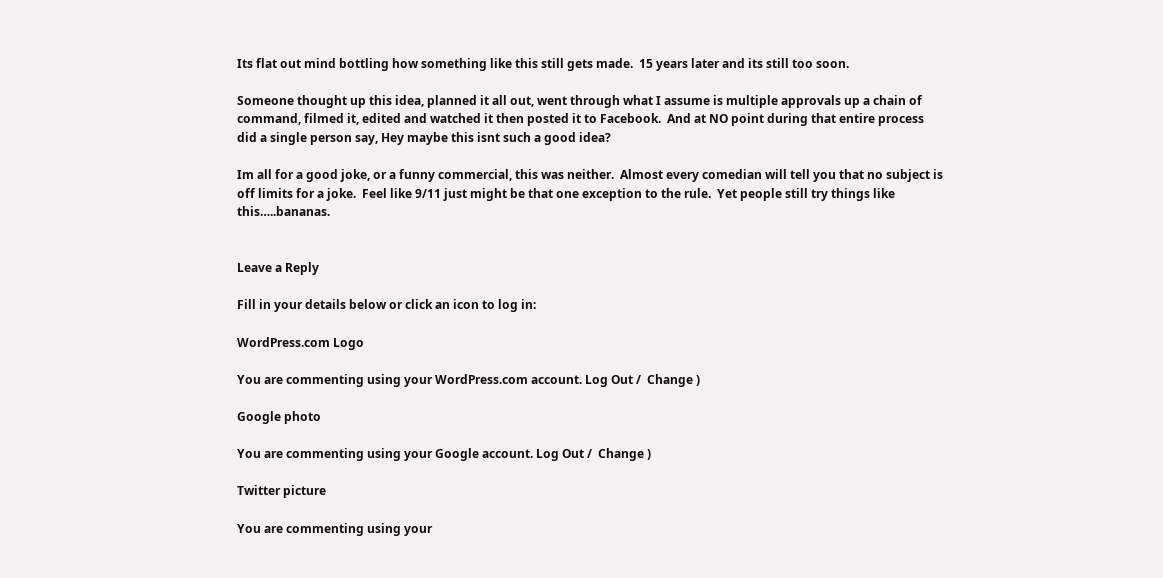Its flat out mind bottling how something like this still gets made.  15 years later and its still too soon.

Someone thought up this idea, planned it all out, went through what I assume is multiple approvals up a chain of command, filmed it, edited and watched it then posted it to Facebook.  And at NO point during that entire process did a single person say, Hey maybe this isnt such a good idea?

Im all for a good joke, or a funny commercial, this was neither.  Almost every comedian will tell you that no subject is off limits for a joke.  Feel like 9/11 just might be that one exception to the rule.  Yet people still try things like this…..bananas.


Leave a Reply

Fill in your details below or click an icon to log in:

WordPress.com Logo

You are commenting using your WordPress.com account. Log Out /  Change )

Google photo

You are commenting using your Google account. Log Out /  Change )

Twitter picture

You are commenting using your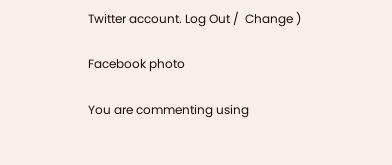Twitter account. Log Out /  Change )

Facebook photo

You are commenting using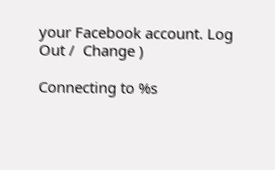your Facebook account. Log Out /  Change )

Connecting to %s